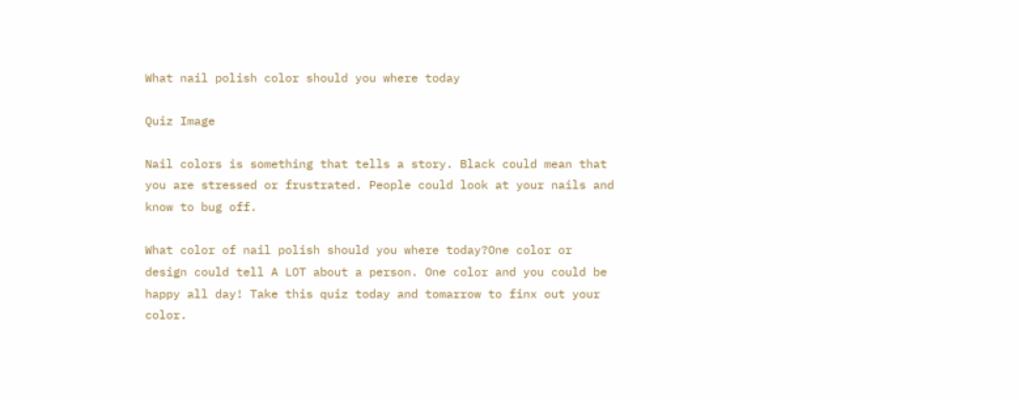What nail polish color should you where today

Quiz Image

Nail colors is something that tells a story. Black could mean that you are stressed or frustrated. People could look at your nails and know to bug off.

What color of nail polish should you where today?One color or design could tell A LOT about a person. One color and you could be happy all day! Take this quiz today and tomarrow to finx out your color.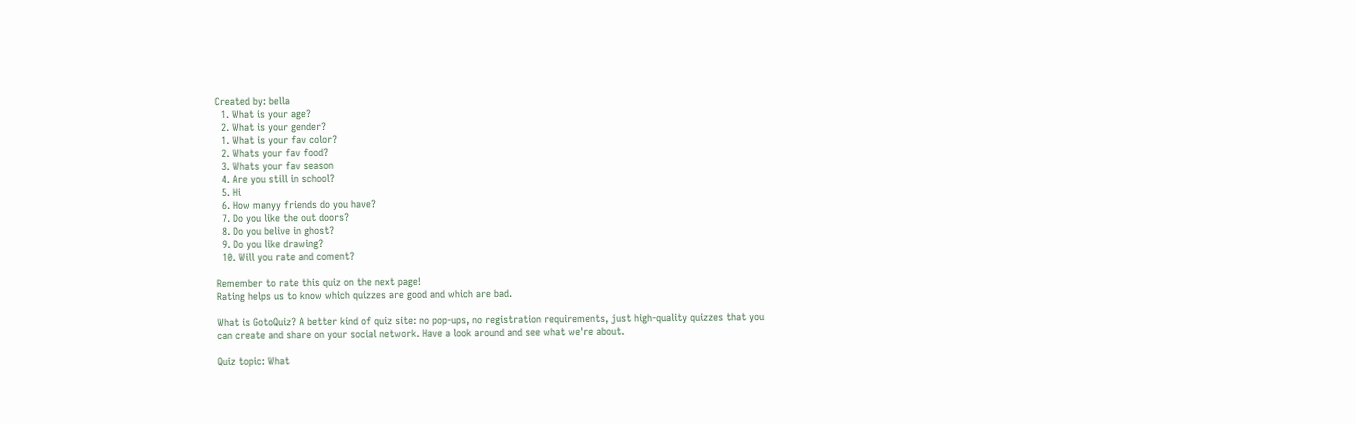Created by: bella
  1. What is your age?
  2. What is your gender?
  1. What is your fav color?
  2. Whats your fav food?
  3. Whats your fav season
  4. Are you still in school?
  5. Hi
  6. How manyy friends do you have?
  7. Do you like the out doors?
  8. Do you belive in ghost?
  9. Do you like drawing?
  10. Will you rate and coment?

Remember to rate this quiz on the next page!
Rating helps us to know which quizzes are good and which are bad.

What is GotoQuiz? A better kind of quiz site: no pop-ups, no registration requirements, just high-quality quizzes that you can create and share on your social network. Have a look around and see what we're about.

Quiz topic: What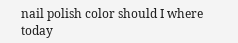nail polish color should I where today